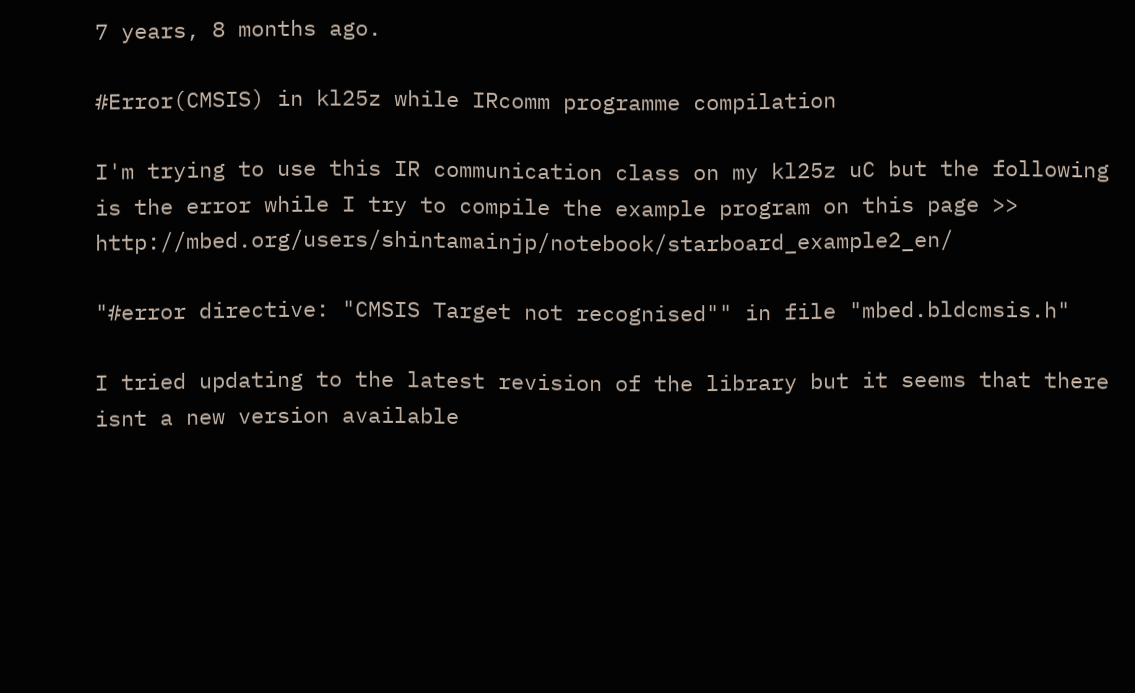7 years, 8 months ago.

#Error(CMSIS) in kl25z while IRcomm programme compilation

I'm trying to use this IR communication class on my kl25z uC but the following is the error while I try to compile the example program on this page >> http://mbed.org/users/shintamainjp/notebook/starboard_example2_en/

"#error directive: "CMSIS Target not recognised"" in file "mbed.bldcmsis.h"

I tried updating to the latest revision of the library but it seems that there isnt a new version available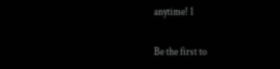anytime! 1

Be the first to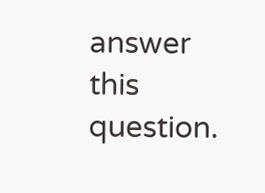answer this question.